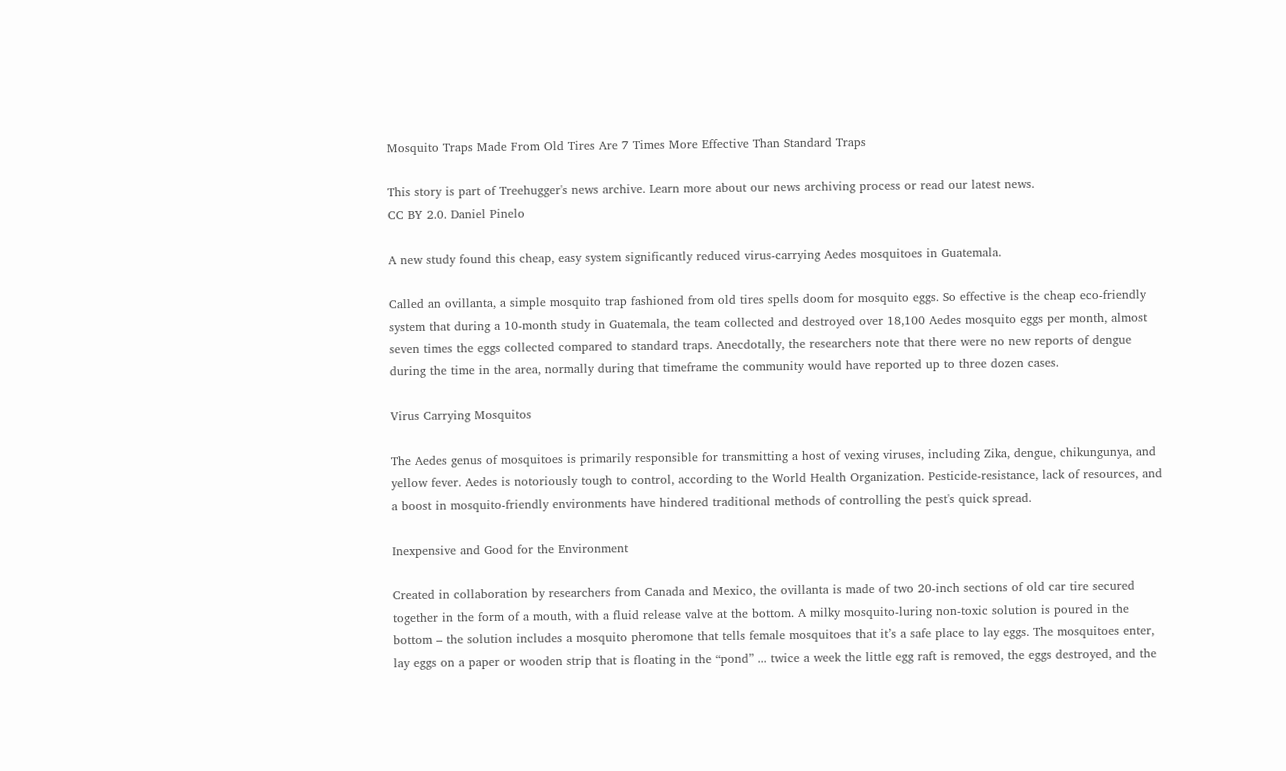Mosquito Traps Made From Old Tires Are 7 Times More Effective Than Standard Traps

This story is part of Treehugger's news archive. Learn more about our news archiving process or read our latest news.
CC BY 2.0. Daniel Pinelo

A new study found this cheap, easy system significantly reduced virus-carrying Aedes mosquitoes in Guatemala.

Called an ovillanta, a simple mosquito trap fashioned from old tires spells doom for mosquito eggs. So effective is the cheap eco-friendly system that during a 10-month study in Guatemala, the team collected and destroyed over 18,100 Aedes mosquito eggs per month, almost seven times the eggs collected compared to standard traps. Anecdotally, the researchers note that there were no new reports of dengue during the time in the area, normally during that timeframe the community would have reported up to three dozen cases.

Virus Carrying Mosquitos

The Aedes genus of mosquitoes is primarily responsible for transmitting a host of vexing viruses, including Zika, dengue, chikungunya, and yellow fever. Aedes is notoriously tough to control, according to the World Health Organization. Pesticide-resistance, lack of resources, and a boost in mosquito-friendly environments have hindered traditional methods of controlling the pest's quick spread.

Inexpensive and Good for the Environment

Created in collaboration by researchers from Canada and Mexico, the ovillanta is made of two 20-inch sections of old car tire secured together in the form of a mouth, with a fluid release valve at the bottom. A milky mosquito-luring non-toxic solution is poured in the bottom – the solution includes a mosquito pheromone that tells female mosquitoes that it’s a safe place to lay eggs. The mosquitoes enter, lay eggs on a paper or wooden strip that is floating in the “pond” ... twice a week the little egg raft is removed, the eggs destroyed, and the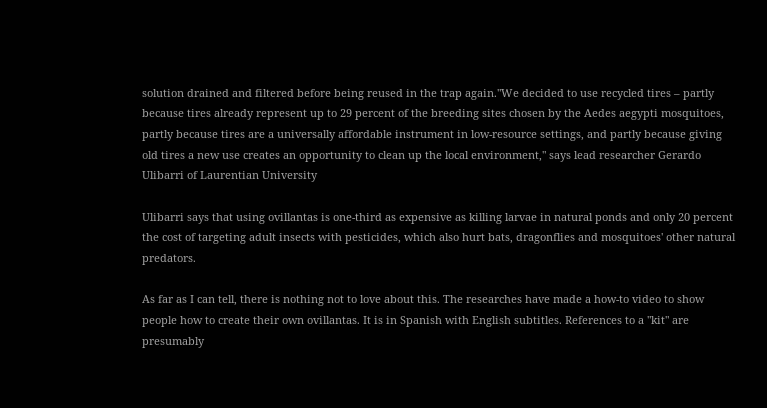solution drained and filtered before being reused in the trap again."We decided to use recycled tires – partly because tires already represent up to 29 percent of the breeding sites chosen by the Aedes aegypti mosquitoes, partly because tires are a universally affordable instrument in low-resource settings, and partly because giving old tires a new use creates an opportunity to clean up the local environment," says lead researcher Gerardo Ulibarri of Laurentian University

Ulibarri says that using ovillantas is one-third as expensive as killing larvae in natural ponds and only 20 percent the cost of targeting adult insects with pesticides, which also hurt bats, dragonflies and mosquitoes' other natural predators.

As far as I can tell, there is nothing not to love about this. The researches have made a how-to video to show people how to create their own ovillantas. It is in Spanish with English subtitles. References to a "kit" are presumably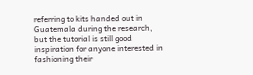referring to kits handed out in Guatemala during the research, but the tutorial is still good inspiration for anyone interested in fashioning their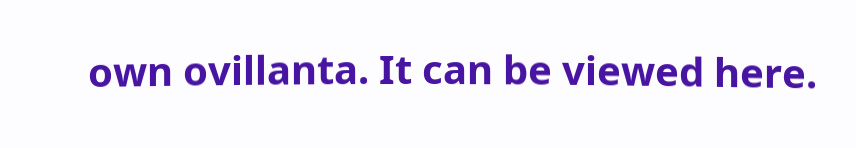own ovillanta. It can be viewed here.